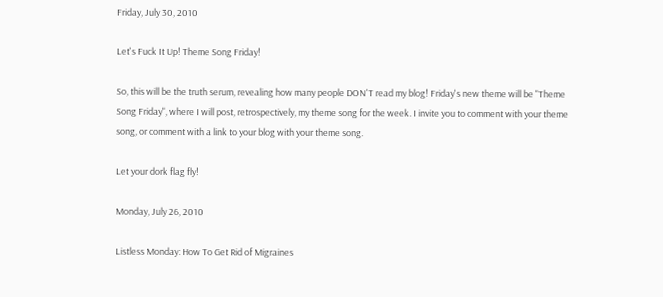Friday, July 30, 2010

Let's Fuck It Up! Theme Song Friday!

So, this will be the truth serum, revealing how many people DON'T read my blog! Friday's new theme will be "Theme Song Friday", where I will post, retrospectively, my theme song for the week. I invite you to comment with your theme song, or comment with a link to your blog with your theme song.

Let your dork flag fly!

Monday, July 26, 2010

Listless Monday: How To Get Rid of Migraines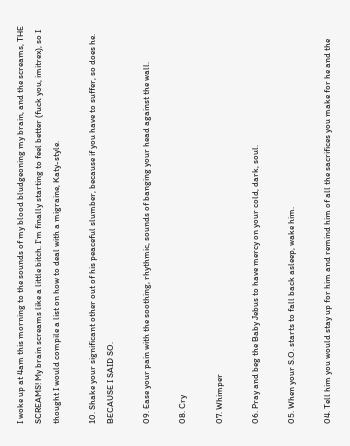I woke up at 4am this morning to the sounds of my blood bludgeoning my brain, and the screams, THE SCREAMS! My brain screams like a little bitch. I'm finally starting to feel better (fuck you, imitrex), so I thought I would compile a list on how to deal with a migraine, Katy-style.

10. Shake your significant other out of his peaceful slumber, because if you have to suffer, so does he. BECAUSE I SAID SO.

09. Ease your pain with the soothing, rhythmic, sounds of banging your head against the wall.

08. Cry

07. Whimper

06. Pray and beg the Baby Jebus to have mercy on your cold, dark, soul.

05. When your S.O. starts to fall back asleep, wake him.

04. Tell him you would stay up for him and remind him of all the sacrifices you make for he and the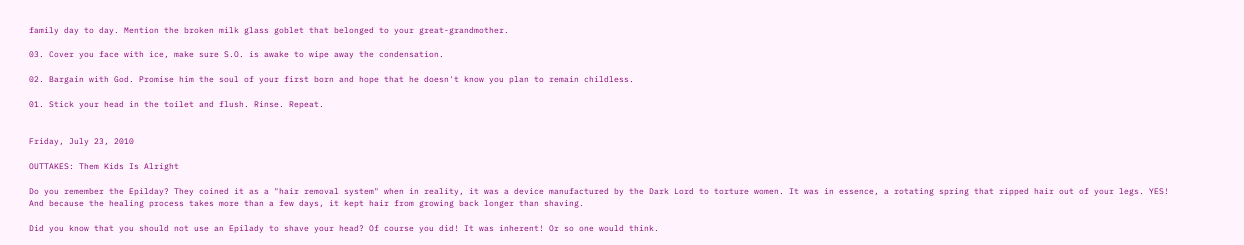family day to day. Mention the broken milk glass goblet that belonged to your great-grandmother.

03. Cover you face with ice, make sure S.O. is awake to wipe away the condensation.

02. Bargain with God. Promise him the soul of your first born and hope that he doesn't know you plan to remain childless.

01. Stick your head in the toilet and flush. Rinse. Repeat.


Friday, July 23, 2010

OUTTAKES: Them Kids Is Alright

Do you remember the Epilday? They coined it as a "hair removal system" when in reality, it was a device manufactured by the Dark Lord to torture women. It was in essence, a rotating spring that ripped hair out of your legs. YES! And because the healing process takes more than a few days, it kept hair from growing back longer than shaving.

Did you know that you should not use an Epilady to shave your head? Of course you did! It was inherent! Or so one would think.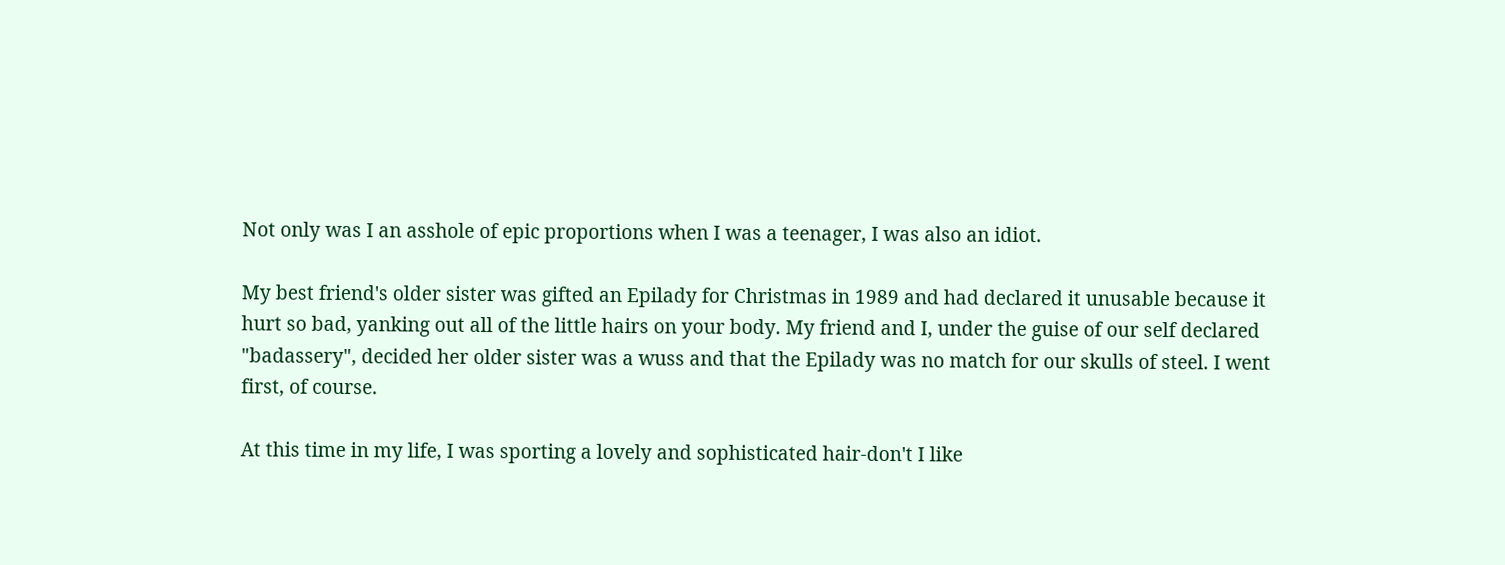Not only was I an asshole of epic proportions when I was a teenager, I was also an idiot.

My best friend's older sister was gifted an Epilady for Christmas in 1989 and had declared it unusable because it hurt so bad, yanking out all of the little hairs on your body. My friend and I, under the guise of our self declared "badassery", decided her older sister was a wuss and that the Epilady was no match for our skulls of steel. I went first, of course.

At this time in my life, I was sporting a lovely and sophisticated hair-don't I like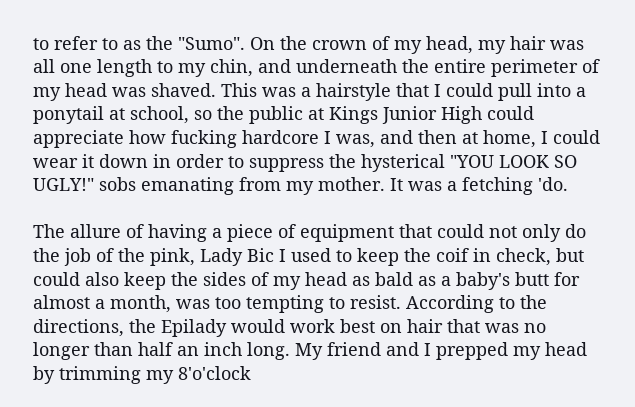to refer to as the "Sumo". On the crown of my head, my hair was all one length to my chin, and underneath the entire perimeter of my head was shaved. This was a hairstyle that I could pull into a ponytail at school, so the public at Kings Junior High could appreciate how fucking hardcore I was, and then at home, I could wear it down in order to suppress the hysterical "YOU LOOK SO UGLY!" sobs emanating from my mother. It was a fetching 'do.

The allure of having a piece of equipment that could not only do the job of the pink, Lady Bic I used to keep the coif in check, but could also keep the sides of my head as bald as a baby's butt for almost a month, was too tempting to resist. According to the directions, the Epilady would work best on hair that was no longer than half an inch long. My friend and I prepped my head by trimming my 8'o'clock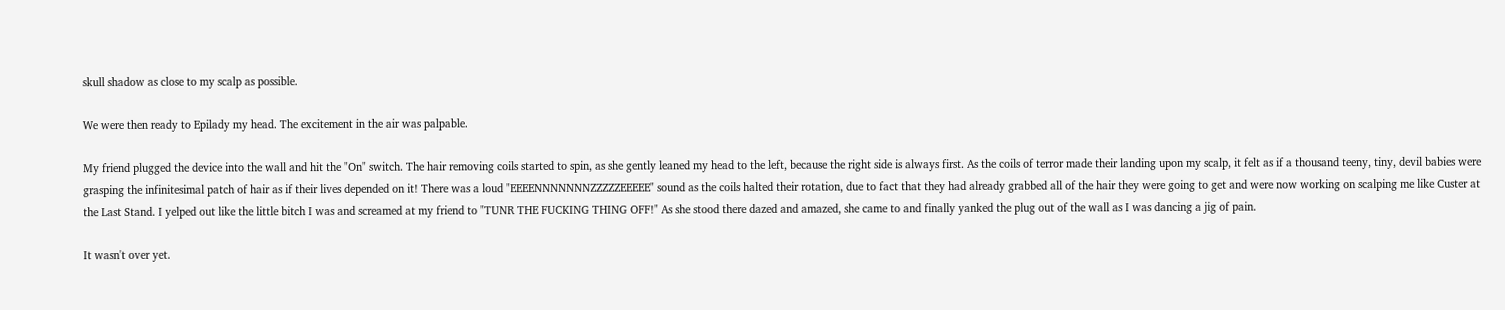skull shadow as close to my scalp as possible.

We were then ready to Epilady my head. The excitement in the air was palpable.

My friend plugged the device into the wall and hit the "On" switch. The hair removing coils started to spin, as she gently leaned my head to the left, because the right side is always first. As the coils of terror made their landing upon my scalp, it felt as if a thousand teeny, tiny, devil babies were grasping the infinitesimal patch of hair as if their lives depended on it! There was a loud "EEEENNNNNNNZZZZZEEEEE" sound as the coils halted their rotation, due to fact that they had already grabbed all of the hair they were going to get and were now working on scalping me like Custer at the Last Stand. I yelped out like the little bitch I was and screamed at my friend to "TUNR THE FUCKING THING OFF!" As she stood there dazed and amazed, she came to and finally yanked the plug out of the wall as I was dancing a jig of pain.

It wasn't over yet.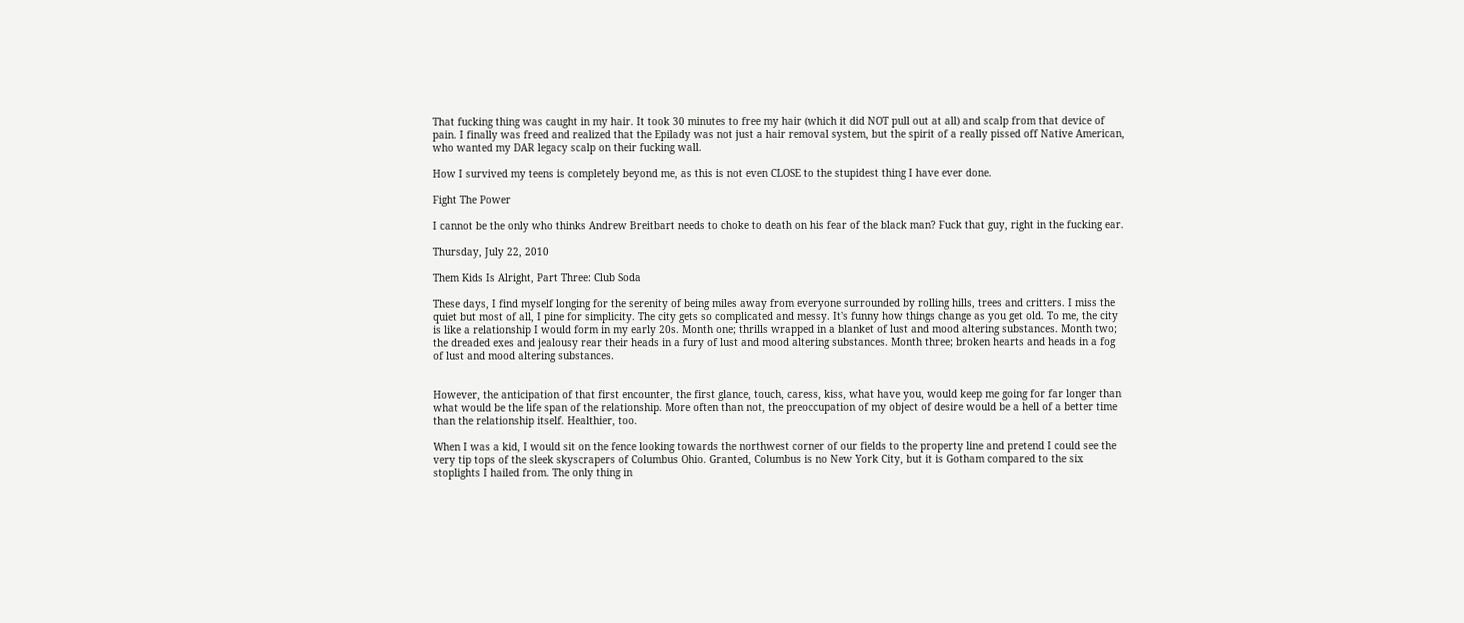That fucking thing was caught in my hair. It took 30 minutes to free my hair (which it did NOT pull out at all) and scalp from that device of pain. I finally was freed and realized that the Epilady was not just a hair removal system, but the spirit of a really pissed off Native American, who wanted my DAR legacy scalp on their fucking wall.

How I survived my teens is completely beyond me, as this is not even CLOSE to the stupidest thing I have ever done.

Fight The Power

I cannot be the only who thinks Andrew Breitbart needs to choke to death on his fear of the black man? Fuck that guy, right in the fucking ear.

Thursday, July 22, 2010

Them Kids Is Alright, Part Three: Club Soda

These days, I find myself longing for the serenity of being miles away from everyone surrounded by rolling hills, trees and critters. I miss the quiet but most of all, I pine for simplicity. The city gets so complicated and messy. It's funny how things change as you get old. To me, the city is like a relationship I would form in my early 20s. Month one; thrills wrapped in a blanket of lust and mood altering substances. Month two; the dreaded exes and jealousy rear their heads in a fury of lust and mood altering substances. Month three; broken hearts and heads in a fog of lust and mood altering substances.


However, the anticipation of that first encounter, the first glance, touch, caress, kiss, what have you, would keep me going for far longer than what would be the life span of the relationship. More often than not, the preoccupation of my object of desire would be a hell of a better time than the relationship itself. Healthier, too.

When I was a kid, I would sit on the fence looking towards the northwest corner of our fields to the property line and pretend I could see the very tip tops of the sleek skyscrapers of Columbus Ohio. Granted, Columbus is no New York City, but it is Gotham compared to the six stoplights I hailed from. The only thing in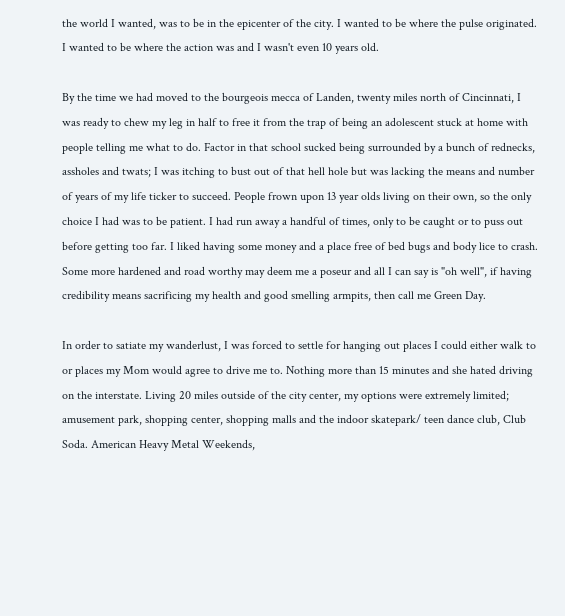the world I wanted, was to be in the epicenter of the city. I wanted to be where the pulse originated. I wanted to be where the action was and I wasn't even 10 years old.

By the time we had moved to the bourgeois mecca of Landen, twenty miles north of Cincinnati, I was ready to chew my leg in half to free it from the trap of being an adolescent stuck at home with people telling me what to do. Factor in that school sucked being surrounded by a bunch of rednecks, assholes and twats; I was itching to bust out of that hell hole but was lacking the means and number of years of my life ticker to succeed. People frown upon 13 year olds living on their own, so the only choice I had was to be patient. I had run away a handful of times, only to be caught or to puss out before getting too far. I liked having some money and a place free of bed bugs and body lice to crash. Some more hardened and road worthy may deem me a poseur and all I can say is "oh well", if having credibility means sacrificing my health and good smelling armpits, then call me Green Day.

In order to satiate my wanderlust, I was forced to settle for hanging out places I could either walk to or places my Mom would agree to drive me to. Nothing more than 15 minutes and she hated driving on the interstate. Living 20 miles outside of the city center, my options were extremely limited; amusement park, shopping center, shopping malls and the indoor skatepark/ teen dance club, Club Soda. American Heavy Metal Weekends,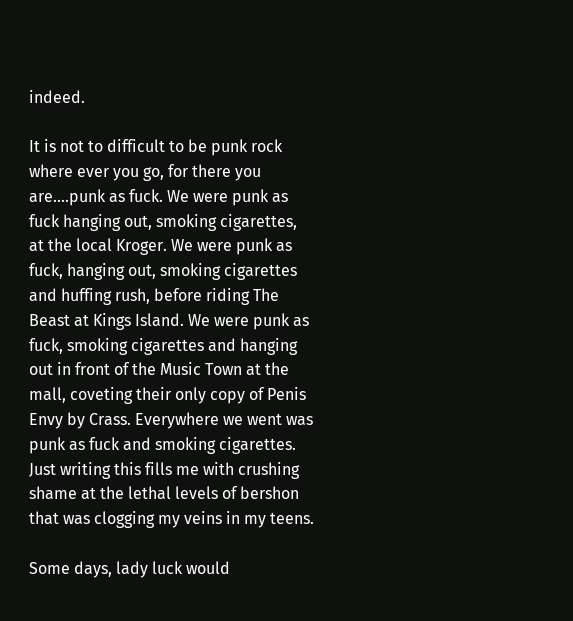indeed.

It is not to difficult to be punk rock where ever you go, for there you are....punk as fuck. We were punk as fuck hanging out, smoking cigarettes, at the local Kroger. We were punk as fuck, hanging out, smoking cigarettes and huffing rush, before riding The Beast at Kings Island. We were punk as fuck, smoking cigarettes and hanging out in front of the Music Town at the mall, coveting their only copy of Penis Envy by Crass. Everywhere we went was punk as fuck and smoking cigarettes. Just writing this fills me with crushing shame at the lethal levels of bershon that was clogging my veins in my teens.

Some days, lady luck would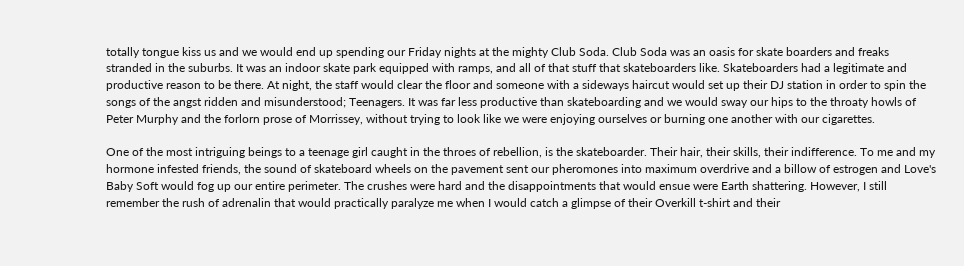totally tongue kiss us and we would end up spending our Friday nights at the mighty Club Soda. Club Soda was an oasis for skate boarders and freaks stranded in the suburbs. It was an indoor skate park equipped with ramps, and all of that stuff that skateboarders like. Skateboarders had a legitimate and productive reason to be there. At night, the staff would clear the floor and someone with a sideways haircut would set up their DJ station in order to spin the songs of the angst ridden and misunderstood; Teenagers. It was far less productive than skateboarding and we would sway our hips to the throaty howls of Peter Murphy and the forlorn prose of Morrissey, without trying to look like we were enjoying ourselves or burning one another with our cigarettes.

One of the most intriguing beings to a teenage girl caught in the throes of rebellion, is the skateboarder. Their hair, their skills, their indifference. To me and my hormone infested friends, the sound of skateboard wheels on the pavement sent our pheromones into maximum overdrive and a billow of estrogen and Love's Baby Soft would fog up our entire perimeter. The crushes were hard and the disappointments that would ensue were Earth shattering. However, I still remember the rush of adrenalin that would practically paralyze me when I would catch a glimpse of their Overkill t-shirt and their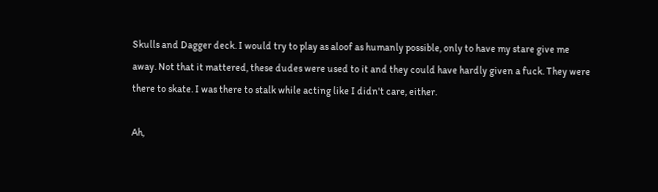Skulls and Dagger deck. I would try to play as aloof as humanly possible, only to have my stare give me away. Not that it mattered, these dudes were used to it and they could have hardly given a fuck. They were there to skate. I was there to stalk while acting like I didn't care, either.

Ah,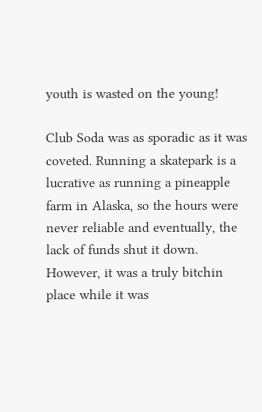youth is wasted on the young!

Club Soda was as sporadic as it was coveted. Running a skatepark is a lucrative as running a pineapple farm in Alaska, so the hours were never reliable and eventually, the lack of funds shut it down. However, it was a truly bitchin place while it was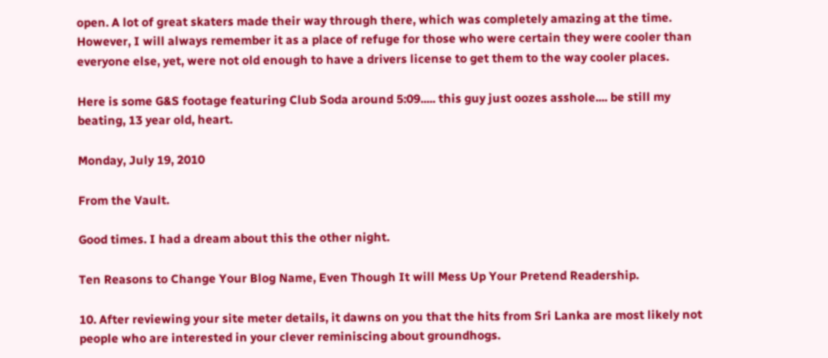open. A lot of great skaters made their way through there, which was completely amazing at the time. However, I will always remember it as a place of refuge for those who were certain they were cooler than everyone else, yet, were not old enough to have a drivers license to get them to the way cooler places.

Here is some G&S footage featuring Club Soda around 5:09..... this guy just oozes asshole.... be still my beating, 13 year old, heart.

Monday, July 19, 2010

From the Vault.

Good times. I had a dream about this the other night.

Ten Reasons to Change Your Blog Name, Even Though It will Mess Up Your Pretend Readership.

10. After reviewing your site meter details, it dawns on you that the hits from Sri Lanka are most likely not people who are interested in your clever reminiscing about groundhogs.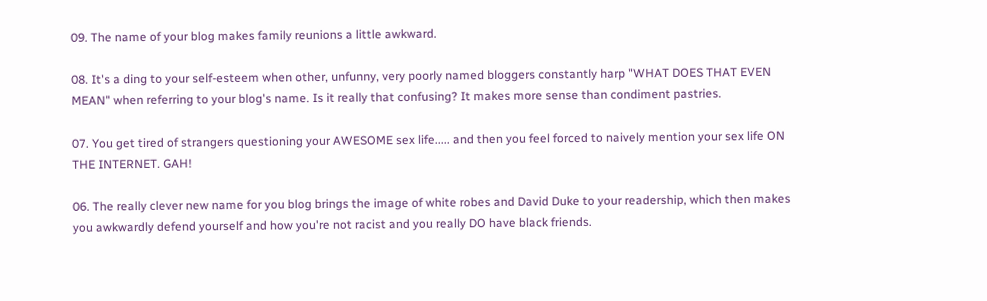09. The name of your blog makes family reunions a little awkward.

08. It's a ding to your self-esteem when other, unfunny, very poorly named bloggers constantly harp "WHAT DOES THAT EVEN MEAN" when referring to your blog's name. Is it really that confusing? It makes more sense than condiment pastries.

07. You get tired of strangers questioning your AWESOME sex life..... and then you feel forced to naively mention your sex life ON THE INTERNET. GAH!

06. The really clever new name for you blog brings the image of white robes and David Duke to your readership, which then makes you awkwardly defend yourself and how you're not racist and you really DO have black friends.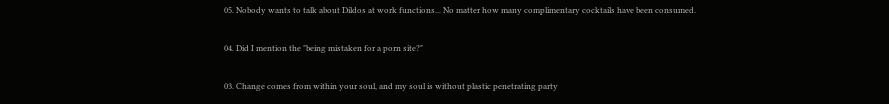05. Nobody wants to talk about Dildos at work functions... No matter how many complimentary cocktails have been consumed.

04. Did I mention the "being mistaken for a porn site?"

03. Change comes from within your soul, and my soul is without plastic penetrating party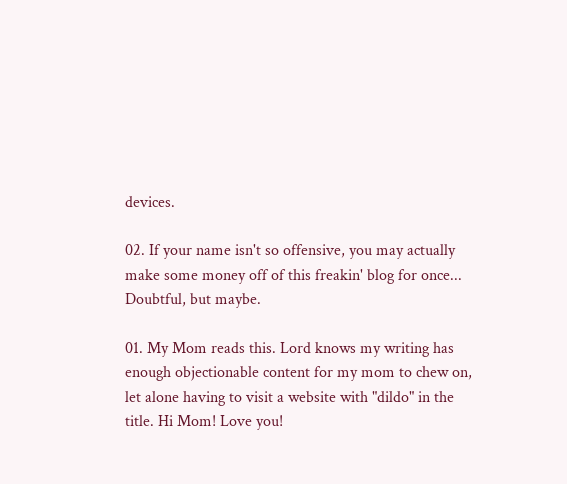devices.

02. If your name isn't so offensive, you may actually make some money off of this freakin' blog for once... Doubtful, but maybe.

01. My Mom reads this. Lord knows my writing has enough objectionable content for my mom to chew on, let alone having to visit a website with "dildo" in the title. Hi Mom! Love you!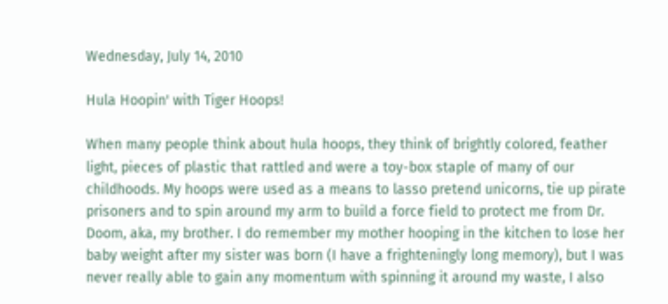Wednesday, July 14, 2010

Hula Hoopin' with Tiger Hoops!

When many people think about hula hoops, they think of brightly colored, feather light, pieces of plastic that rattled and were a toy-box staple of many of our childhoods. My hoops were used as a means to lasso pretend unicorns, tie up pirate prisoners and to spin around my arm to build a force field to protect me from Dr. Doom, aka, my brother. I do remember my mother hooping in the kitchen to lose her baby weight after my sister was born (I have a frighteningly long memory), but I was never really able to gain any momentum with spinning it around my waste, I also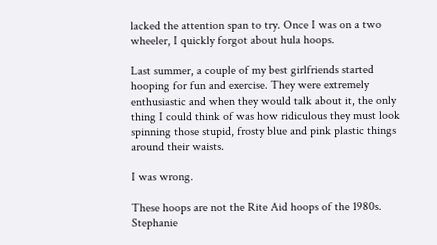lacked the attention span to try. Once I was on a two wheeler, I quickly forgot about hula hoops.

Last summer, a couple of my best girlfriends started hooping for fun and exercise. They were extremely enthusiastic and when they would talk about it, the only thing I could think of was how ridiculous they must look spinning those stupid, frosty blue and pink plastic things around their waists.

I was wrong.

These hoops are not the Rite Aid hoops of the 1980s. Stephanie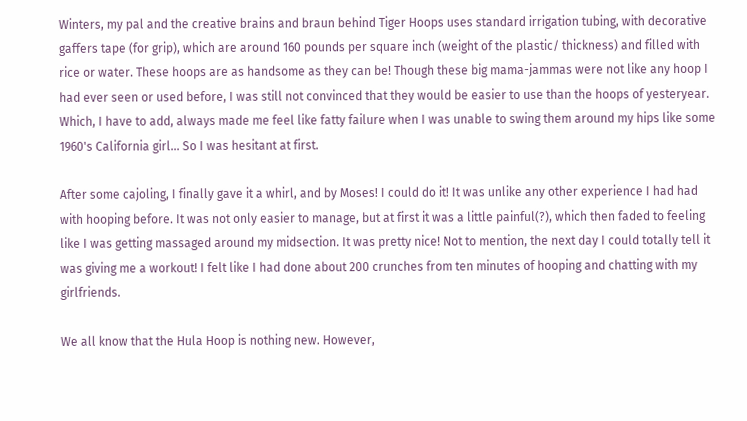Winters, my pal and the creative brains and braun behind Tiger Hoops uses standard irrigation tubing, with decorative gaffers tape (for grip), which are around 160 pounds per square inch (weight of the plastic/ thickness) and filled with rice or water. These hoops are as handsome as they can be! Though these big mama-jammas were not like any hoop I had ever seen or used before, I was still not convinced that they would be easier to use than the hoops of yesteryear. Which, I have to add, always made me feel like fatty failure when I was unable to swing them around my hips like some 1960's California girl... So I was hesitant at first.

After some cajoling, I finally gave it a whirl, and by Moses! I could do it! It was unlike any other experience I had had with hooping before. It was not only easier to manage, but at first it was a little painful(?), which then faded to feeling like I was getting massaged around my midsection. It was pretty nice! Not to mention, the next day I could totally tell it was giving me a workout! I felt like I had done about 200 crunches from ten minutes of hooping and chatting with my girlfriends.

We all know that the Hula Hoop is nothing new. However,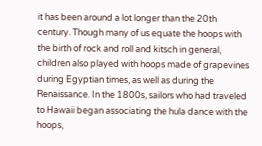it has been around a lot longer than the 20th century. Though many of us equate the hoops with the birth of rock and roll and kitsch in general, children also played with hoops made of grapevines during Egyptian times, as well as during the Renaissance. In the 1800s, sailors who had traveled to Hawaii began associating the hula dance with the hoops,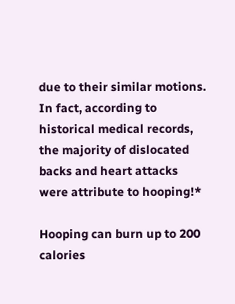due to their similar motions. In fact, according to historical medical records, the majority of dislocated backs and heart attacks were attribute to hooping!*

Hooping can burn up to 200 calories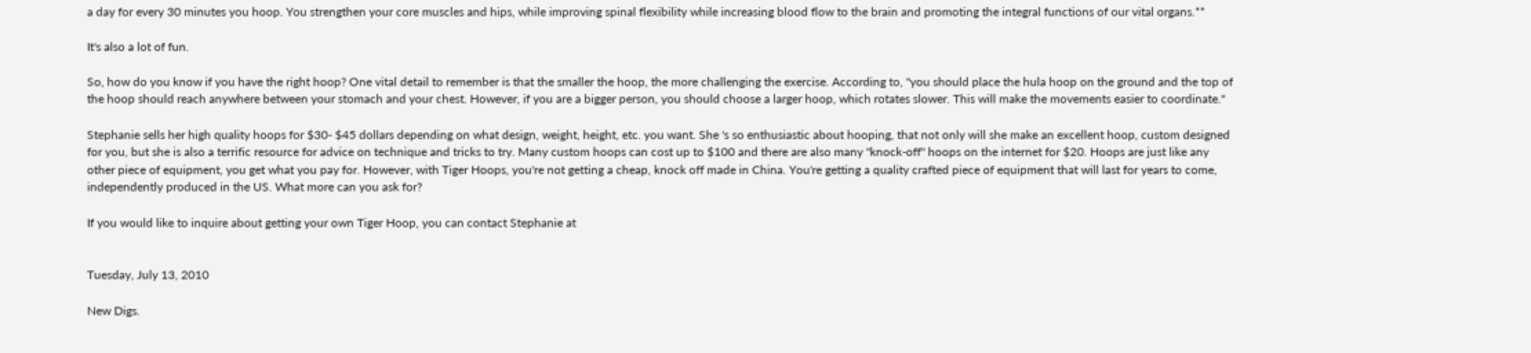a day for every 30 minutes you hoop. You strengthen your core muscles and hips, while improving spinal flexibility while increasing blood flow to the brain and promoting the integral functions of our vital organs.**

It's also a lot of fun.

So, how do you know if you have the right hoop? One vital detail to remember is that the smaller the hoop, the more challenging the exercise. According to, "you should place the hula hoop on the ground and the top of the hoop should reach anywhere between your stomach and your chest. However, if you are a bigger person, you should choose a larger hoop, which rotates slower. This will make the movements easier to coordinate."

Stephanie sells her high quality hoops for $30- $45 dollars depending on what design, weight, height, etc. you want. She 's so enthusiastic about hooping, that not only will she make an excellent hoop, custom designed for you, but she is also a terrific resource for advice on technique and tricks to try. Many custom hoops can cost up to $100 and there are also many "knock-off" hoops on the internet for $20. Hoops are just like any other piece of equipment, you get what you pay for. However, with Tiger Hoops, you're not getting a cheap, knock off made in China. You're getting a quality crafted piece of equipment that will last for years to come, independently produced in the US. What more can you ask for?

If you would like to inquire about getting your own Tiger Hoop, you can contact Stephanie at


Tuesday, July 13, 2010

New Digs.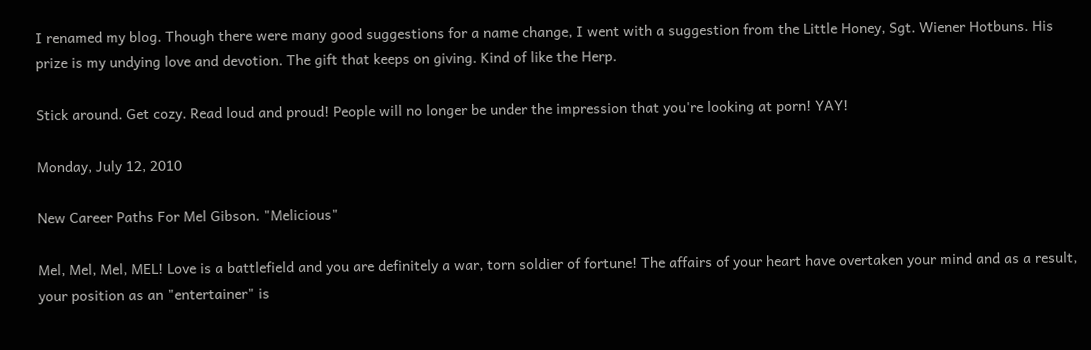I renamed my blog. Though there were many good suggestions for a name change, I went with a suggestion from the Little Honey, Sgt. Wiener Hotbuns. His prize is my undying love and devotion. The gift that keeps on giving. Kind of like the Herp.

Stick around. Get cozy. Read loud and proud! People will no longer be under the impression that you're looking at porn! YAY!

Monday, July 12, 2010

New Career Paths For Mel Gibson. "Melicious"

Mel, Mel, Mel, MEL! Love is a battlefield and you are definitely a war, torn soldier of fortune! The affairs of your heart have overtaken your mind and as a result, your position as an "entertainer" is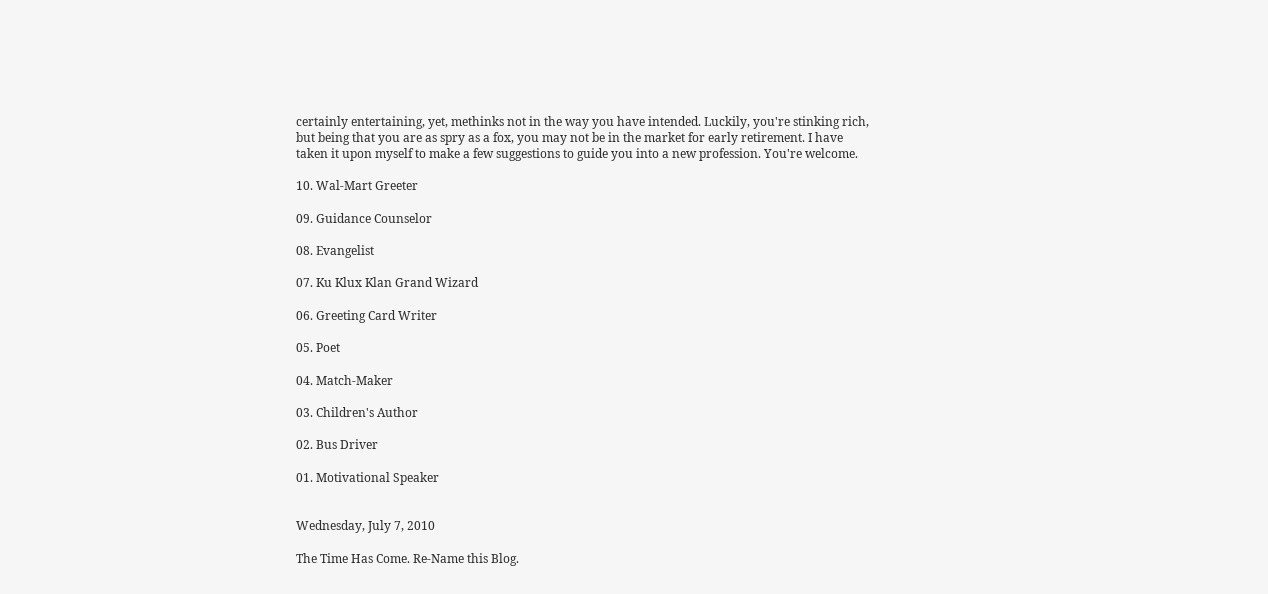certainly entertaining, yet, methinks not in the way you have intended. Luckily, you're stinking rich, but being that you are as spry as a fox, you may not be in the market for early retirement. I have taken it upon myself to make a few suggestions to guide you into a new profession. You're welcome.

10. Wal-Mart Greeter

09. Guidance Counselor

08. Evangelist

07. Ku Klux Klan Grand Wizard

06. Greeting Card Writer

05. Poet

04. Match-Maker

03. Children's Author

02. Bus Driver

01. Motivational Speaker


Wednesday, July 7, 2010

The Time Has Come. Re-Name this Blog.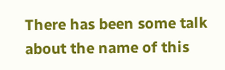There has been some talk about the name of this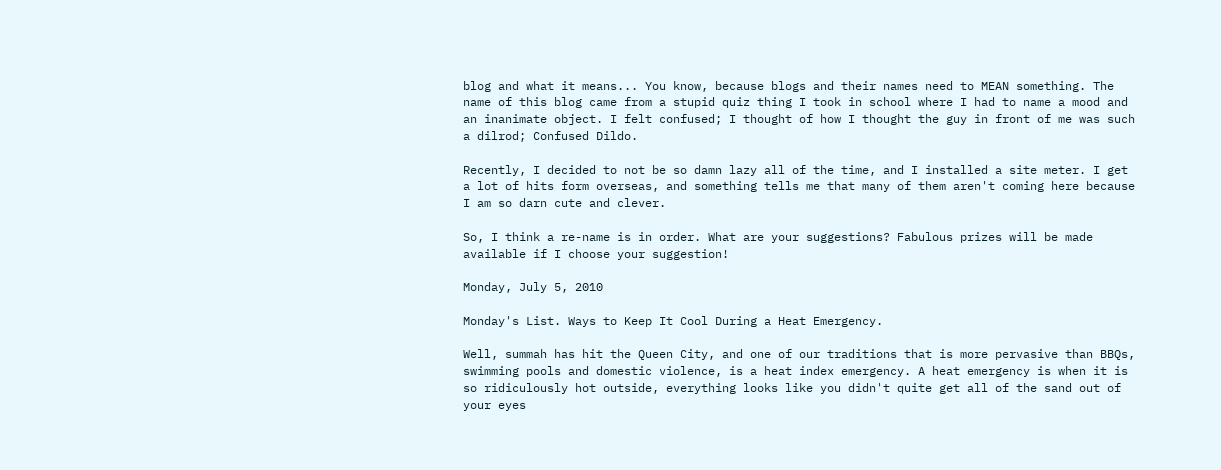blog and what it means... You know, because blogs and their names need to MEAN something. The name of this blog came from a stupid quiz thing I took in school where I had to name a mood and an inanimate object. I felt confused; I thought of how I thought the guy in front of me was such a dilrod; Confused Dildo.

Recently, I decided to not be so damn lazy all of the time, and I installed a site meter. I get a lot of hits form overseas, and something tells me that many of them aren't coming here because I am so darn cute and clever.

So, I think a re-name is in order. What are your suggestions? Fabulous prizes will be made available if I choose your suggestion!

Monday, July 5, 2010

Monday's List. Ways to Keep It Cool During a Heat Emergency.

Well, summah has hit the Queen City, and one of our traditions that is more pervasive than BBQs, swimming pools and domestic violence, is a heat index emergency. A heat emergency is when it is so ridiculously hot outside, everything looks like you didn't quite get all of the sand out of your eyes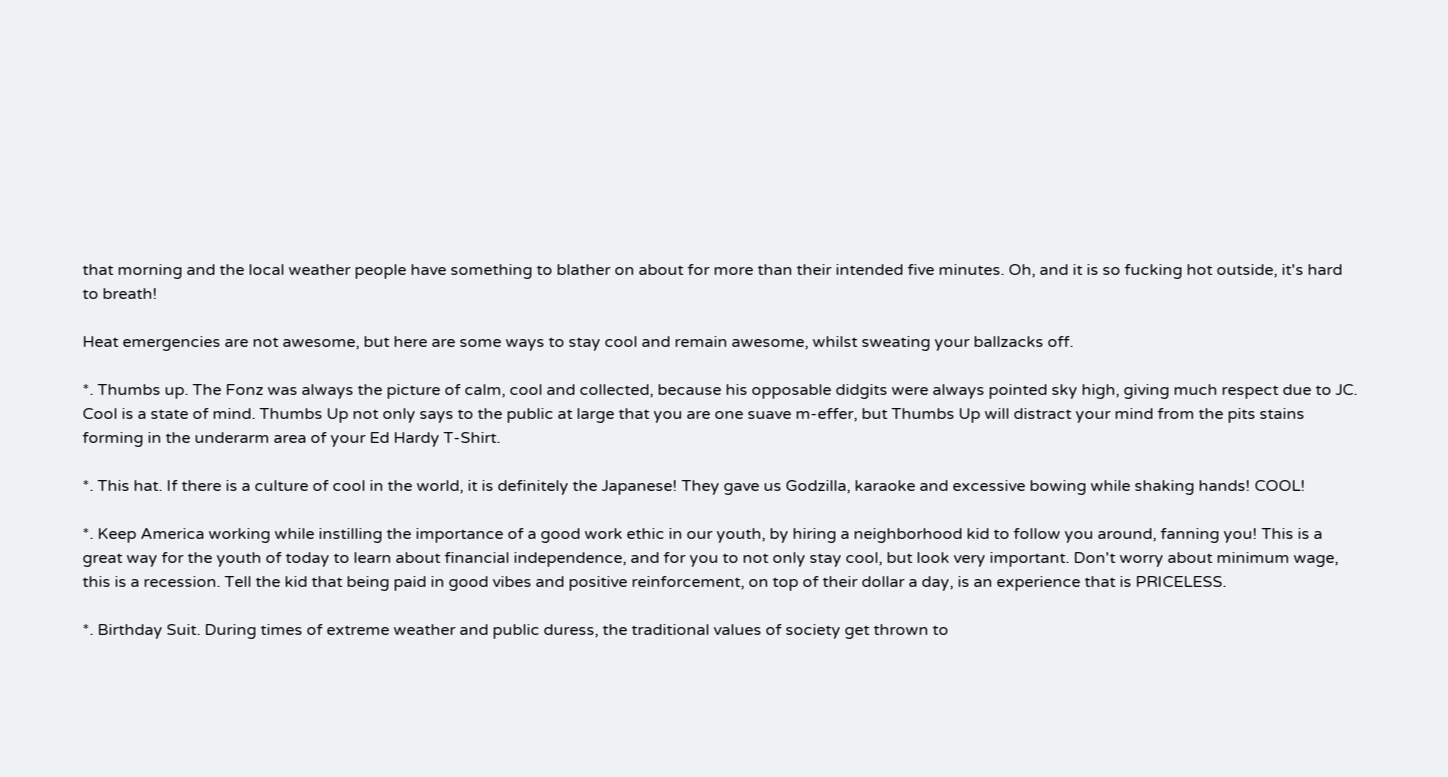that morning and the local weather people have something to blather on about for more than their intended five minutes. Oh, and it is so fucking hot outside, it's hard to breath!

Heat emergencies are not awesome, but here are some ways to stay cool and remain awesome, whilst sweating your ballzacks off.

*. Thumbs up. The Fonz was always the picture of calm, cool and collected, because his opposable didgits were always pointed sky high, giving much respect due to JC. Cool is a state of mind. Thumbs Up not only says to the public at large that you are one suave m-effer, but Thumbs Up will distract your mind from the pits stains forming in the underarm area of your Ed Hardy T-Shirt.

*. This hat. If there is a culture of cool in the world, it is definitely the Japanese! They gave us Godzilla, karaoke and excessive bowing while shaking hands! COOL!

*. Keep America working while instilling the importance of a good work ethic in our youth, by hiring a neighborhood kid to follow you around, fanning you! This is a great way for the youth of today to learn about financial independence, and for you to not only stay cool, but look very important. Don't worry about minimum wage, this is a recession. Tell the kid that being paid in good vibes and positive reinforcement, on top of their dollar a day, is an experience that is PRICELESS.

*. Birthday Suit. During times of extreme weather and public duress, the traditional values of society get thrown to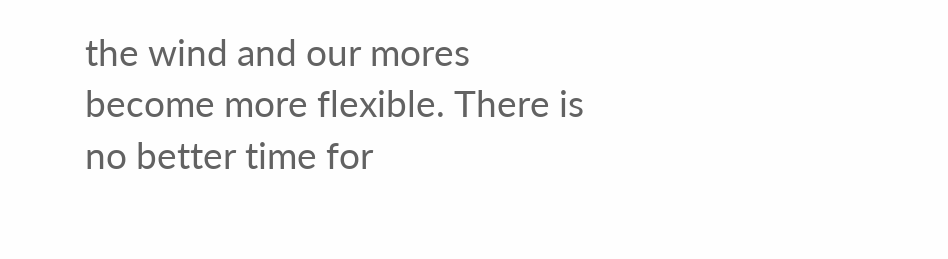the wind and our mores become more flexible. There is no better time for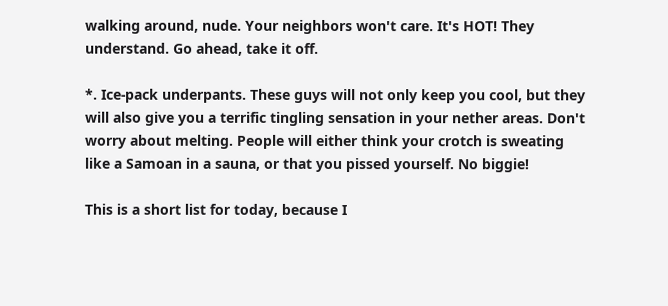walking around, nude. Your neighbors won't care. It's HOT! They understand. Go ahead, take it off.

*. Ice-pack underpants. These guys will not only keep you cool, but they will also give you a terrific tingling sensation in your nether areas. Don't worry about melting. People will either think your crotch is sweating like a Samoan in a sauna, or that you pissed yourself. No biggie!

This is a short list for today, because I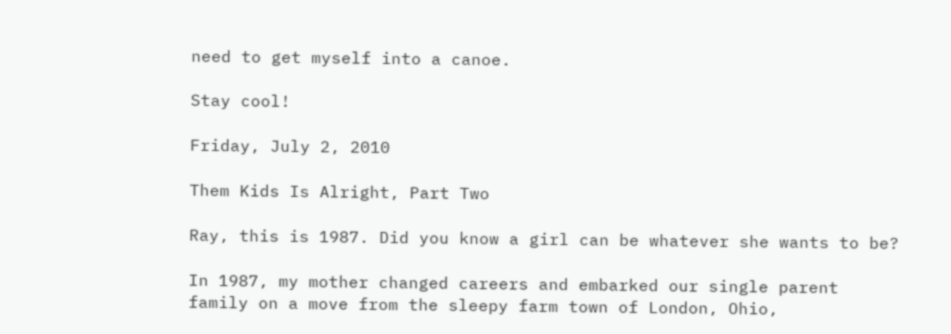need to get myself into a canoe.

Stay cool!

Friday, July 2, 2010

Them Kids Is Alright, Part Two

Ray, this is 1987. Did you know a girl can be whatever she wants to be?

In 1987, my mother changed careers and embarked our single parent family on a move from the sleepy farm town of London, Ohio,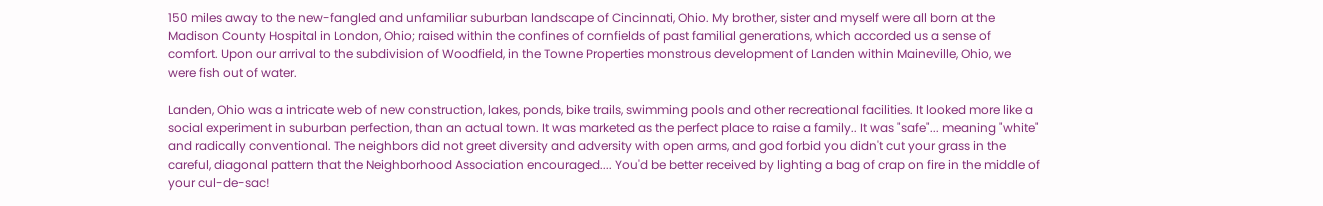150 miles away to the new-fangled and unfamiliar suburban landscape of Cincinnati, Ohio. My brother, sister and myself were all born at the Madison County Hospital in London, Ohio; raised within the confines of cornfields of past familial generations, which accorded us a sense of comfort. Upon our arrival to the subdivision of Woodfield, in the Towne Properties monstrous development of Landen within Maineville, Ohio, we were fish out of water.

Landen, Ohio was a intricate web of new construction, lakes, ponds, bike trails, swimming pools and other recreational facilities. It looked more like a social experiment in suburban perfection, than an actual town. It was marketed as the perfect place to raise a family.. It was "safe"... meaning "white" and radically conventional. The neighbors did not greet diversity and adversity with open arms, and god forbid you didn't cut your grass in the careful, diagonal pattern that the Neighborhood Association encouraged.... You'd be better received by lighting a bag of crap on fire in the middle of your cul-de-sac!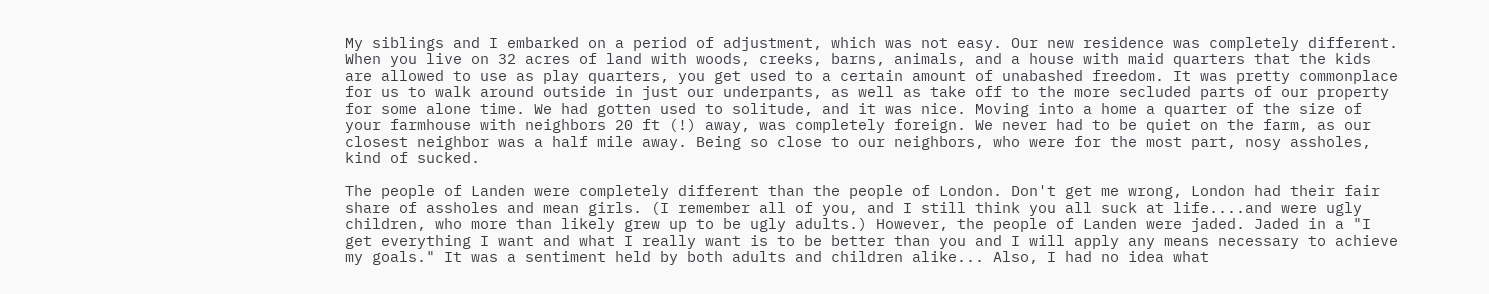My siblings and I embarked on a period of adjustment, which was not easy. Our new residence was completely different. When you live on 32 acres of land with woods, creeks, barns, animals, and a house with maid quarters that the kids are allowed to use as play quarters, you get used to a certain amount of unabashed freedom. It was pretty commonplace for us to walk around outside in just our underpants, as well as take off to the more secluded parts of our property for some alone time. We had gotten used to solitude, and it was nice. Moving into a home a quarter of the size of your farmhouse with neighbors 20 ft (!) away, was completely foreign. We never had to be quiet on the farm, as our closest neighbor was a half mile away. Being so close to our neighbors, who were for the most part, nosy assholes, kind of sucked.

The people of Landen were completely different than the people of London. Don't get me wrong, London had their fair share of assholes and mean girls. (I remember all of you, and I still think you all suck at life....and were ugly children, who more than likely grew up to be ugly adults.) However, the people of Landen were jaded. Jaded in a "I get everything I want and what I really want is to be better than you and I will apply any means necessary to achieve my goals." It was a sentiment held by both adults and children alike... Also, I had no idea what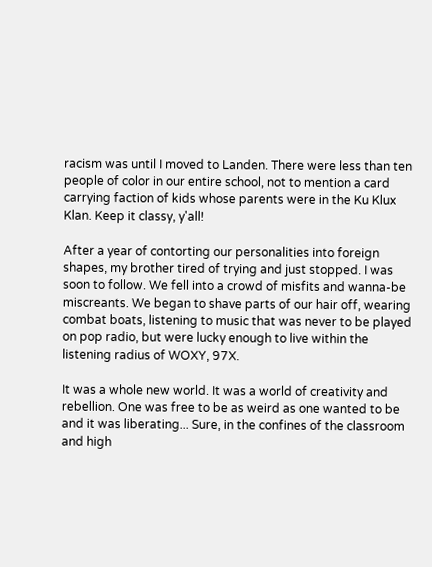racism was until I moved to Landen. There were less than ten people of color in our entire school, not to mention a card carrying faction of kids whose parents were in the Ku Klux Klan. Keep it classy, y'all!

After a year of contorting our personalities into foreign shapes, my brother tired of trying and just stopped. I was soon to follow. We fell into a crowd of misfits and wanna-be miscreants. We began to shave parts of our hair off, wearing combat boats, listening to music that was never to be played on pop radio, but were lucky enough to live within the listening radius of WOXY, 97X.

It was a whole new world. It was a world of creativity and rebellion. One was free to be as weird as one wanted to be and it was liberating... Sure, in the confines of the classroom and high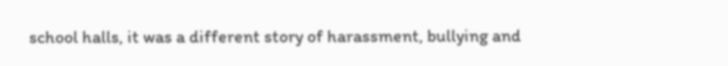school halls, it was a different story of harassment, bullying and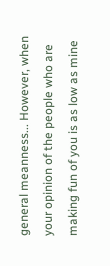general meanness... However, when your opinion of the people who are making fun of you is as low as mine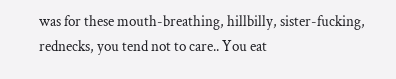was for these mouth-breathing, hillbilly, sister-fucking, rednecks, you tend not to care.. You eat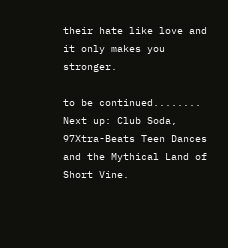their hate like love and it only makes you stronger.

to be continued........
Next up: Club Soda, 97Xtra-Beats Teen Dances and the Mythical Land of Short Vine.